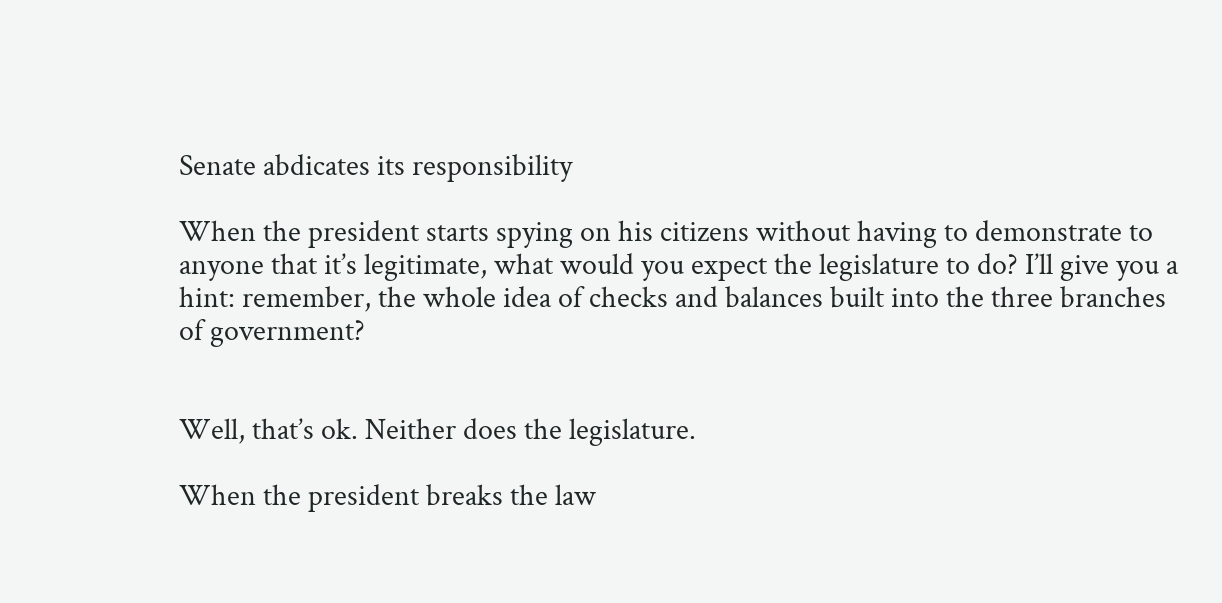Senate abdicates its responsibility

When the president starts spying on his citizens without having to demonstrate to anyone that it’s legitimate, what would you expect the legislature to do? I’ll give you a hint: remember, the whole idea of checks and balances built into the three branches of government?


Well, that’s ok. Neither does the legislature.

When the president breaks the law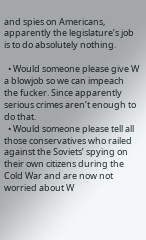and spies on Americans, apparently the legislature’s job is to do absolutely nothing.

  • Would someone please give W a blowjob so we can impeach the fucker. Since apparently serious crimes aren’t enough to do that.
  • Would someone please tell all those conservatives who railed against the Soviets’ spying on their own citizens during the Cold War and are now not worried about W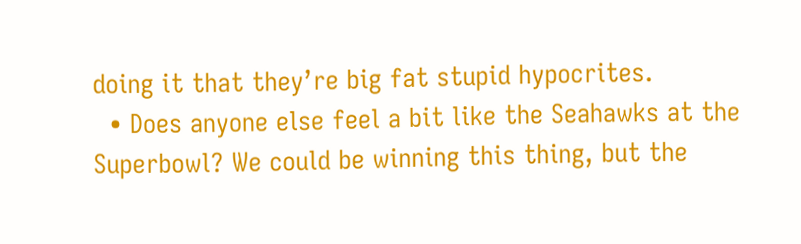doing it that they’re big fat stupid hypocrites.
  • Does anyone else feel a bit like the Seahawks at the Superbowl? We could be winning this thing, but the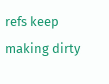refs keep making dirty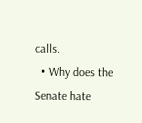calls.
  • Why does the Senate hate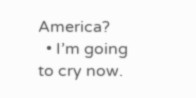America?
  • I’m going to cry now.